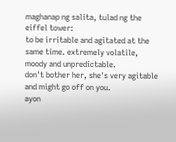maghanap ng salita, tulad ng the eiffel tower:
to be irritable and agitated at the same time. extremely volatile, moody and unpredictable.
don't bother her, she's very agitable and might go off on you.
ayon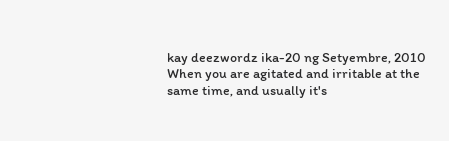kay deezwordz ika-20 ng Setyembre, 2010
When you are agitated and irritable at the same time, and usually it's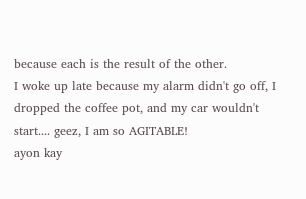because each is the result of the other.
I woke up late because my alarm didn't go off, I dropped the coffee pot, and my car wouldn't start.... geez, I am so AGITABLE!
ayon kay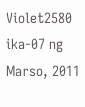Violet2580 ika-07 ng Marso, 2011